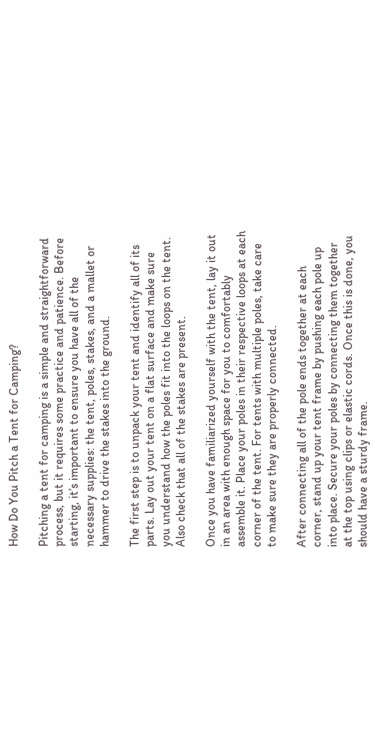How Do You Pitch a Tent for Camping?

Pitching a tent for camping is a simple and straightforward process, but it requires some practice and patience. Before starting, it’s important to ensure you have all of the necessary supplies: the tent, poles, stakes, and a mallet or hammer to drive the stakes into the ground.

The first step is to unpack your tent and identify all of its parts. Lay out your tent on a flat surface and make sure you understand how the poles fit into the loops on the tent. Also check that all of the stakes are present.

Once you have familiarized yourself with the tent, lay it out in an area with enough space for you to comfortably assemble it. Place your poles in their respective loops at each corner of the tent. For tents with multiple poles, take care to make sure they are properly connected.

After connecting all of the pole ends together at each corner, stand up your tent frame by pushing each pole up into place. Secure your poles by connecting them together at the top using clips or elastic cords. Once this is done, you should have a sturdy frame.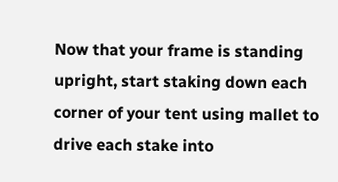Now that your frame is standing upright, start staking down each corner of your tent using mallet to drive each stake into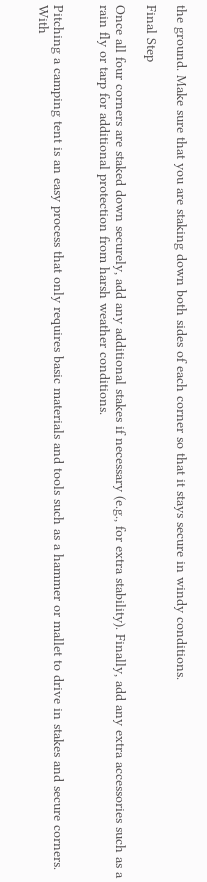the ground. Make sure that you are staking down both sides of each corner so that it stays secure in windy conditions.

Final Step

Once all four corners are staked down securely, add any additional stakes if necessary (e.g., for extra stability). Finally, add any extra accessories such as a rain fly or tarp for additional protection from harsh weather conditions.


Pitching a camping tent is an easy process that only requires basic materials and tools such as a hammer or mallet to drive in stakes and secure corners. With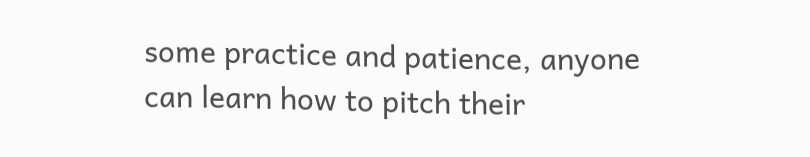some practice and patience, anyone can learn how to pitch their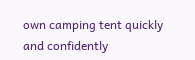own camping tent quickly and confidently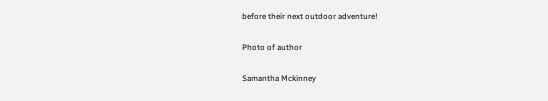before their next outdoor adventure!

Photo of author

Samantha Mckinney